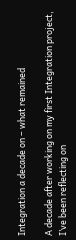Integration a decade on – what remained

A decade after working on my first Integration project, I’ve been reflecting on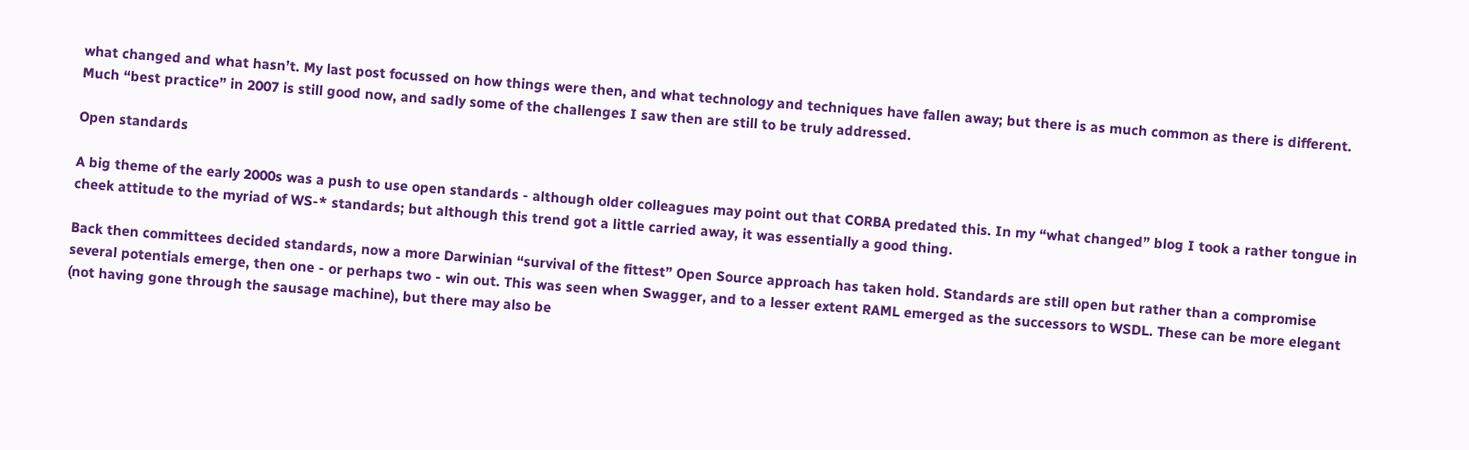what changed and what hasn’t. My last post focussed on how things were then, and what technology and techniques have fallen away; but there is as much common as there is different. Much “best practice” in 2007 is still good now, and sadly some of the challenges I saw then are still to be truly addressed.

Open standards

A big theme of the early 2000s was a push to use open standards - although older colleagues may point out that CORBA predated this. In my “what changed” blog I took a rather tongue in cheek attitude to the myriad of WS-* standards; but although this trend got a little carried away, it was essentially a good thing.

Back then committees decided standards, now a more Darwinian “survival of the fittest” Open Source approach has taken hold. Standards are still open but rather than a compromise several potentials emerge, then one - or perhaps two - win out. This was seen when Swagger, and to a lesser extent RAML emerged as the successors to WSDL. These can be more elegant (not having gone through the sausage machine), but there may also be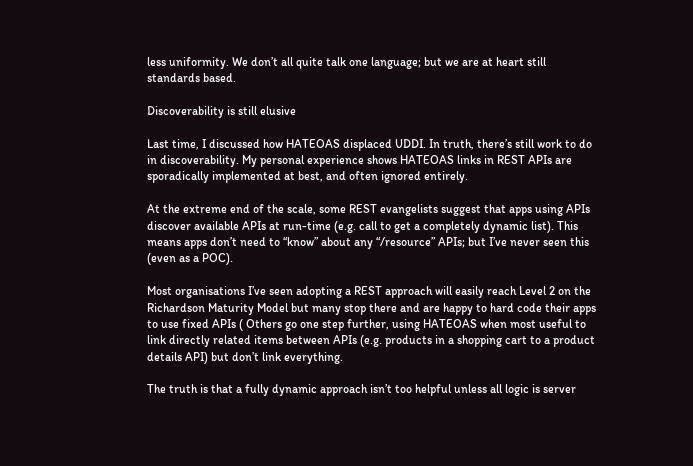less uniformity. We don’t all quite talk one language; but we are at heart still standards based.

Discoverability is still elusive

Last time, I discussed how HATEOAS displaced UDDI. In truth, there’s still work to do in discoverability. My personal experience shows HATEOAS links in REST APIs are sporadically implemented at best, and often ignored entirely.

At the extreme end of the scale, some REST evangelists suggest that apps using APIs discover available APIs at run-time (e.g. call to get a completely dynamic list). This means apps don’t need to “know” about any “/resource” APIs; but I’ve never seen this (even as a POC).

Most organisations I’ve seen adopting a REST approach will easily reach Level 2 on the Richardson Maturity Model but many stop there and are happy to hard code their apps to use fixed APIs ( Others go one step further, using HATEOAS when most useful to link directly related items between APIs (e.g. products in a shopping cart to a product details API) but don’t link everything.

The truth is that a fully dynamic approach isn’t too helpful unless all logic is server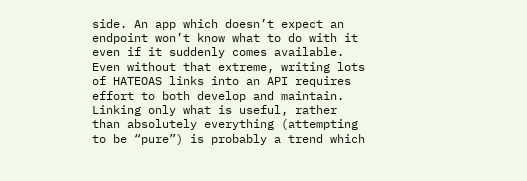side. An app which doesn’t expect an endpoint won’t know what to do with it even if it suddenly comes available. Even without that extreme, writing lots of HATEOAS links into an API requires effort to both develop and maintain. Linking only what is useful, rather than absolutely everything (attempting to be “pure”) is probably a trend which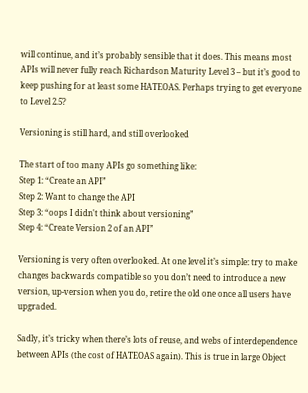will continue, and it’s probably sensible that it does. This means most APIs will never fully reach Richardson Maturity Level 3 – but it’s good to keep pushing for at least some HATEOAS. Perhaps trying to get everyone to Level 2.5?

Versioning is still hard, and still overlooked

The start of too many APIs go something like:
Step 1: “Create an API”
Step 2: Want to change the API
Step 3: “oops I didn't think about versioning”
Step 4: “Create Version 2 of an API”

Versioning is very often overlooked. At one level it’s simple: try to make changes backwards compatible so you don’t need to introduce a new version, up-version when you do, retire the old one once all users have upgraded.

Sadly, it’s tricky when there’s lots of reuse, and webs of interdependence between APIs (the cost of HATEOAS again). This is true in large Object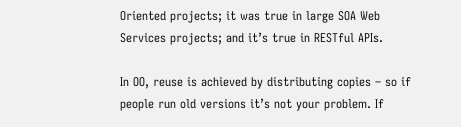Oriented projects; it was true in large SOA Web Services projects; and it’s true in RESTful APIs.

In OO, reuse is achieved by distributing copies – so if people run old versions it’s not your problem. If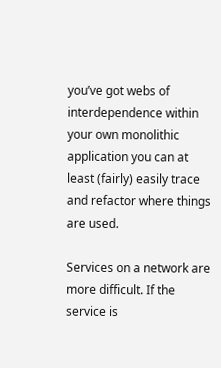you’ve got webs of interdependence within your own monolithic application you can at least (fairly) easily trace and refactor where things are used.

Services on a network are more difficult. If the service is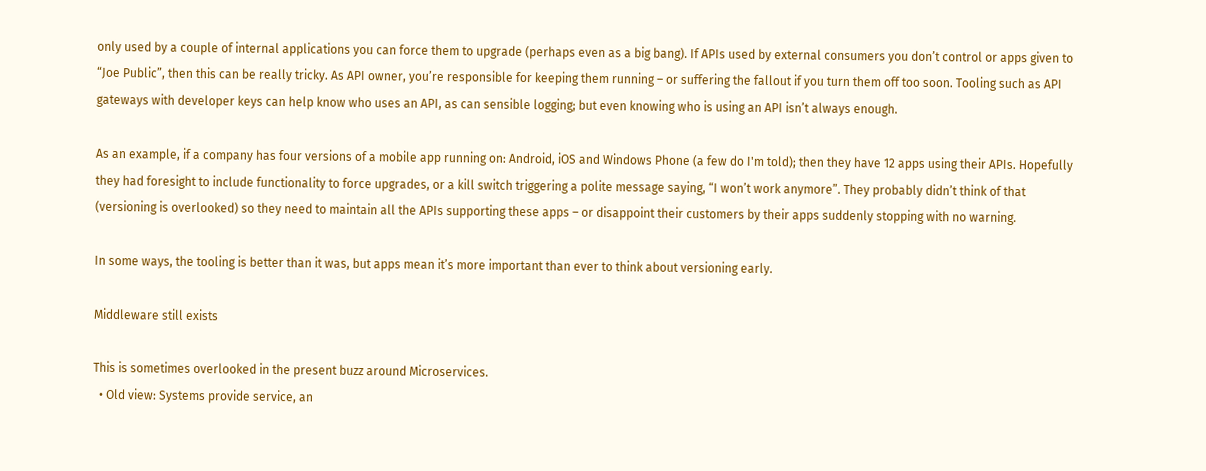only used by a couple of internal applications you can force them to upgrade (perhaps even as a big bang). If APIs used by external consumers you don’t control or apps given to “Joe Public”, then this can be really tricky. As API owner, you’re responsible for keeping them running – or suffering the fallout if you turn them off too soon. Tooling such as API gateways with developer keys can help know who uses an API, as can sensible logging; but even knowing who is using an API isn’t always enough.

As an example, if a company has four versions of a mobile app running on: Android, iOS and Windows Phone (a few do I'm told); then they have 12 apps using their APIs. Hopefully they had foresight to include functionality to force upgrades, or a kill switch triggering a polite message saying, “I won’t work anymore”. They probably didn’t think of that (versioning is overlooked) so they need to maintain all the APIs supporting these apps – or disappoint their customers by their apps suddenly stopping with no warning.

In some ways, the tooling is better than it was, but apps mean it’s more important than ever to think about versioning early.

Middleware still exists

This is sometimes overlooked in the present buzz around Microservices.
  • Old view: Systems provide service, an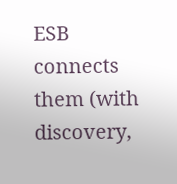ESB connects them (with discovery,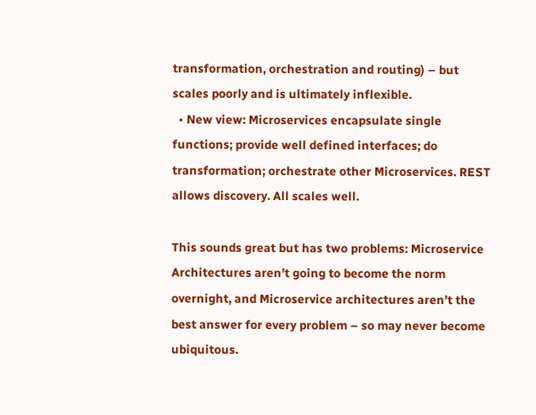transformation, orchestration and routing) – but scales poorly and is ultimately inflexible.
  • New view: Microservices encapsulate single functions; provide well defined interfaces; do transformation; orchestrate other Microservices. REST allows discovery. All scales well.

This sounds great but has two problems: Microservice Architectures aren’t going to become the norm overnight, and Microservice architectures aren’t the best answer for every problem – so may never become ubiquitous.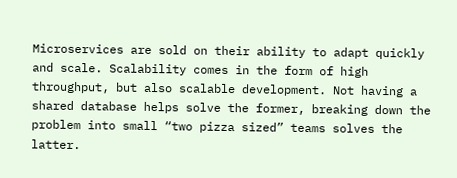Microservices are sold on their ability to adapt quickly and scale. Scalability comes in the form of high throughput, but also scalable development. Not having a shared database helps solve the former, breaking down the problem into small “two pizza sized” teams solves the latter.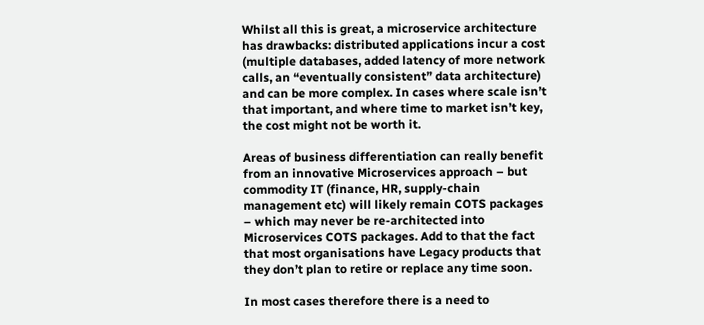Whilst all this is great, a microservice architecture has drawbacks: distributed applications incur a cost (multiple databases, added latency of more network calls, an “eventually consistent” data architecture) and can be more complex. In cases where scale isn’t that important, and where time to market isn’t key, the cost might not be worth it.

Areas of business differentiation can really benefit from an innovative Microservices approach – but commodity IT (finance, HR, supply-chain management etc) will likely remain COTS packages – which may never be re-architected into Microservices COTS packages. Add to that the fact that most organisations have Legacy products that they don’t plan to retire or replace any time soon.

In most cases therefore there is a need to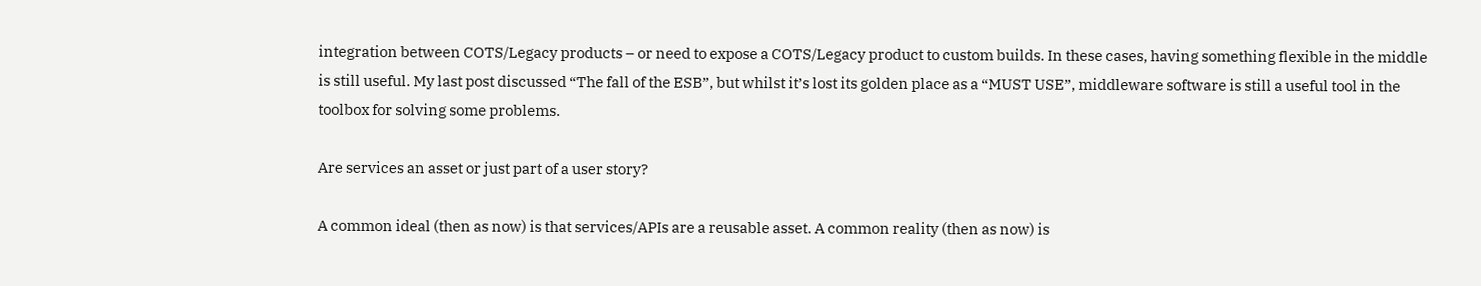integration between COTS/Legacy products – or need to expose a COTS/Legacy product to custom builds. In these cases, having something flexible in the middle is still useful. My last post discussed “The fall of the ESB”, but whilst it’s lost its golden place as a “MUST USE”, middleware software is still a useful tool in the toolbox for solving some problems.

Are services an asset or just part of a user story?

A common ideal (then as now) is that services/APIs are a reusable asset. A common reality (then as now) is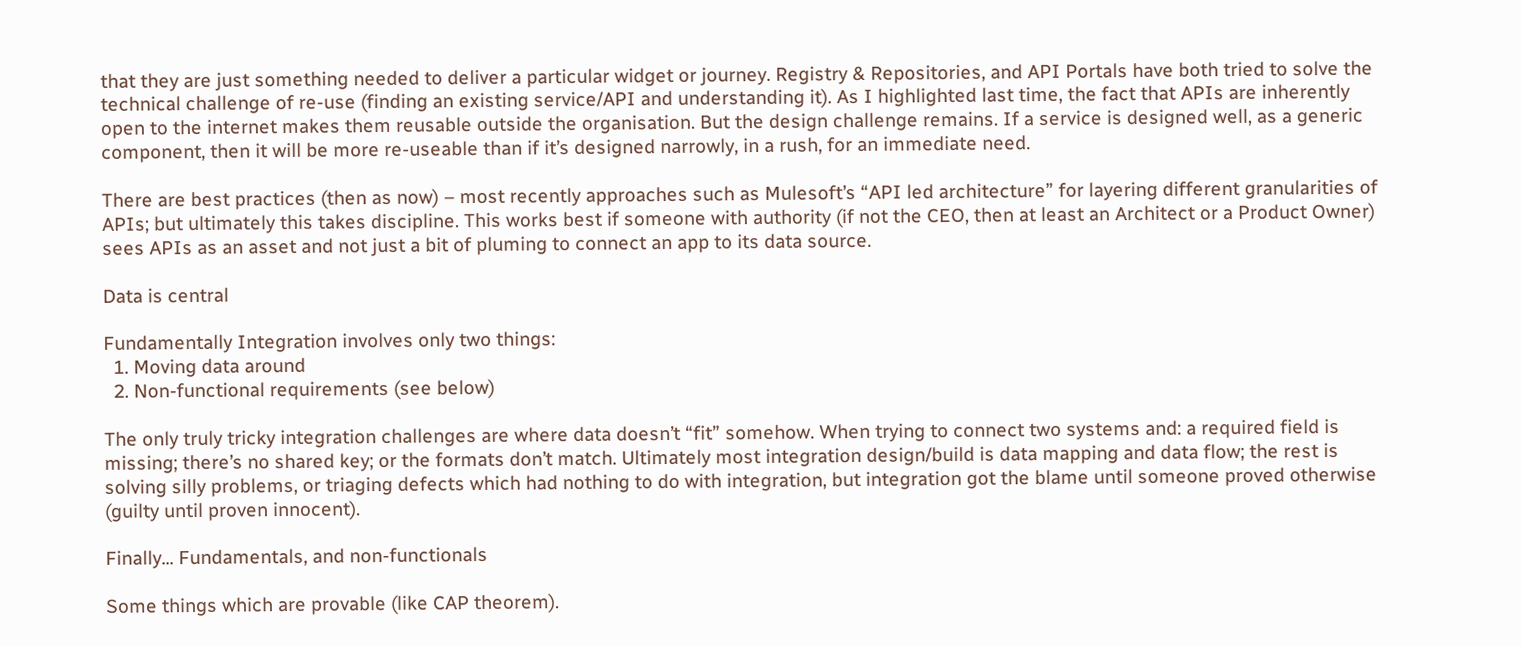that they are just something needed to deliver a particular widget or journey. Registry & Repositories, and API Portals have both tried to solve the technical challenge of re-use (finding an existing service/API and understanding it). As I highlighted last time, the fact that APIs are inherently open to the internet makes them reusable outside the organisation. But the design challenge remains. If a service is designed well, as a generic component, then it will be more re-useable than if it’s designed narrowly, in a rush, for an immediate need.

There are best practices (then as now) – most recently approaches such as Mulesoft’s “API led architecture” for layering different granularities of APIs; but ultimately this takes discipline. This works best if someone with authority (if not the CEO, then at least an Architect or a Product Owner) sees APIs as an asset and not just a bit of pluming to connect an app to its data source.

Data is central

Fundamentally Integration involves only two things:
  1. Moving data around
  2. Non-functional requirements (see below)

The only truly tricky integration challenges are where data doesn’t “fit” somehow. When trying to connect two systems and: a required field is missing; there’s no shared key; or the formats don’t match. Ultimately most integration design/build is data mapping and data flow; the rest is solving silly problems, or triaging defects which had nothing to do with integration, but integration got the blame until someone proved otherwise (guilty until proven innocent).

Finally... Fundamentals, and non-functionals

Some things which are provable (like CAP theorem).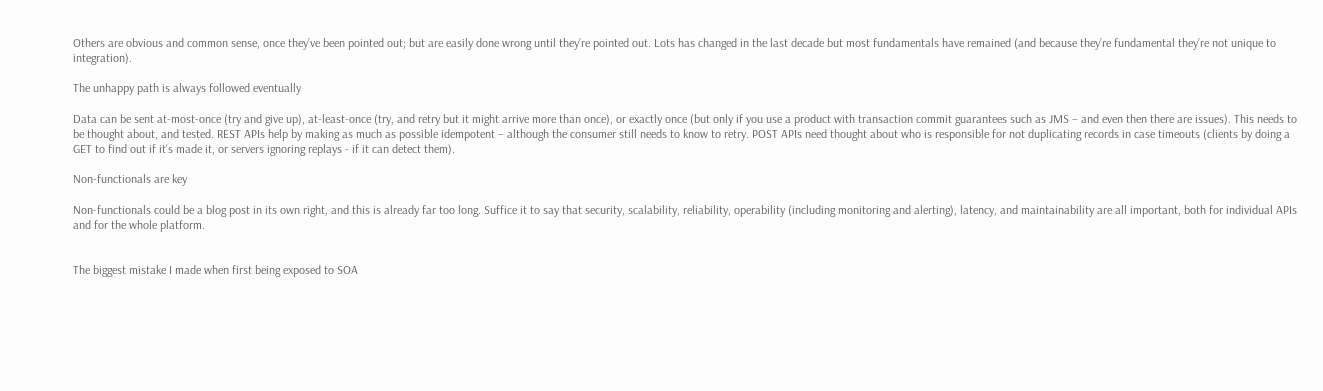Others are obvious and common sense, once they’ve been pointed out; but are easily done wrong until they’re pointed out. Lots has changed in the last decade but most fundamentals have remained (and because they’re fundamental they’re not unique to integration).

The unhappy path is always followed eventually

Data can be sent at-most-once (try and give up), at-least-once (try, and retry but it might arrive more than once), or exactly once (but only if you use a product with transaction commit guarantees such as JMS – and even then there are issues). This needs to be thought about, and tested. REST APIs help by making as much as possible idempotent – although the consumer still needs to know to retry. POST APIs need thought about who is responsible for not duplicating records in case timeouts (clients by doing a GET to find out if it's made it, or servers ignoring replays - if it can detect them).

Non-functionals are key

Non-functionals could be a blog post in its own right, and this is already far too long. Suffice it to say that security, scalability, reliability, operability (including monitoring and alerting), latency, and maintainability are all important, both for individual APIs and for the whole platform.


The biggest mistake I made when first being exposed to SOA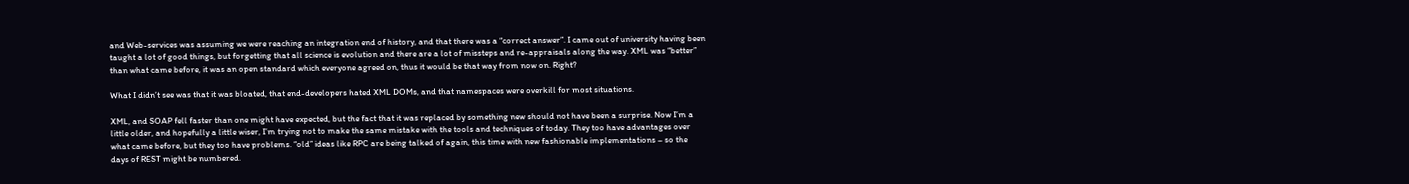and Web-services was assuming we were reaching an integration end of history, and that there was a “correct answer”. I came out of university having been taught a lot of good things, but forgetting that all science is evolution and there are a lot of missteps and re-appraisals along the way. XML was “better” than what came before, it was an open standard which everyone agreed on, thus it would be that way from now on. Right?

What I didn’t see was that it was bloated, that end-developers hated XML DOMs, and that namespaces were overkill for most situations.

XML, and SOAP fell faster than one might have expected, but the fact that it was replaced by something new should not have been a surprise. Now I’m a little older, and hopefully a little wiser, I’m trying not to make the same mistake with the tools and techniques of today. They too have advantages over what came before, but they too have problems. “old” ideas like RPC are being talked of again, this time with new fashionable implementations – so the days of REST might be numbered.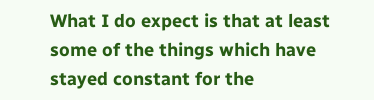What I do expect is that at least some of the things which have stayed constant for the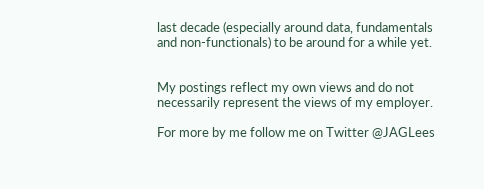last decade (especially around data, fundamentals and non-functionals) to be around for a while yet.


My postings reflect my own views and do not necessarily represent the views of my employer.

For more by me follow me on Twitter @JAGLees